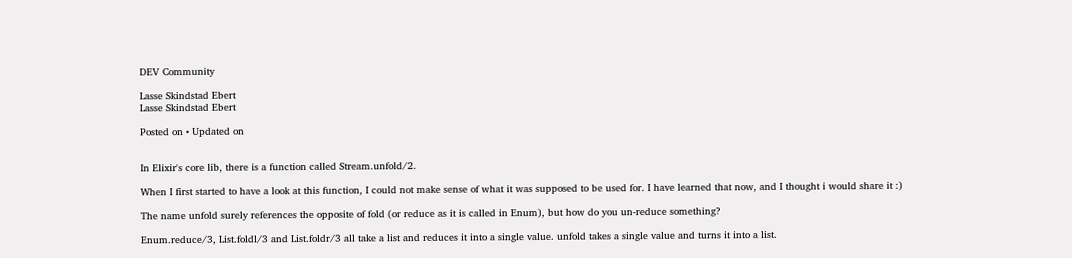DEV Community

Lasse Skindstad Ebert
Lasse Skindstad Ebert

Posted on • Updated on


In Elixir's core lib, there is a function called Stream.unfold/2.

When I first started to have a look at this function, I could not make sense of what it was supposed to be used for. I have learned that now, and I thought i would share it :)

The name unfold surely references the opposite of fold (or reduce as it is called in Enum), but how do you un-reduce something?

Enum.reduce/3, List.foldl/3 and List.foldr/3 all take a list and reduces it into a single value. unfold takes a single value and turns it into a list.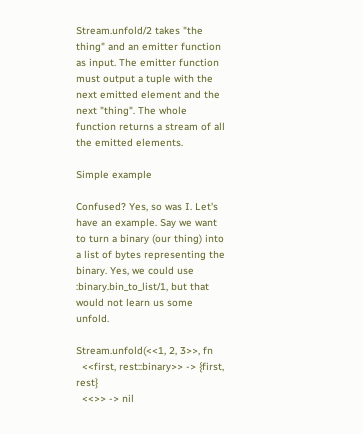Stream.unfold/2 takes "the thing" and an emitter function as input. The emitter function must output a tuple with the next emitted element and the next "thing". The whole function returns a stream of all the emitted elements.

Simple example

Confused? Yes, so was I. Let's have an example. Say we want to turn a binary (our thing) into a list of bytes representing the binary. Yes, we could use :binary.bin_to_list/1, but that would not learn us some unfold.

Stream.unfold(<<1, 2, 3>>, fn
  <<first, rest::binary>> -> {first, rest}
  <<>> -> nil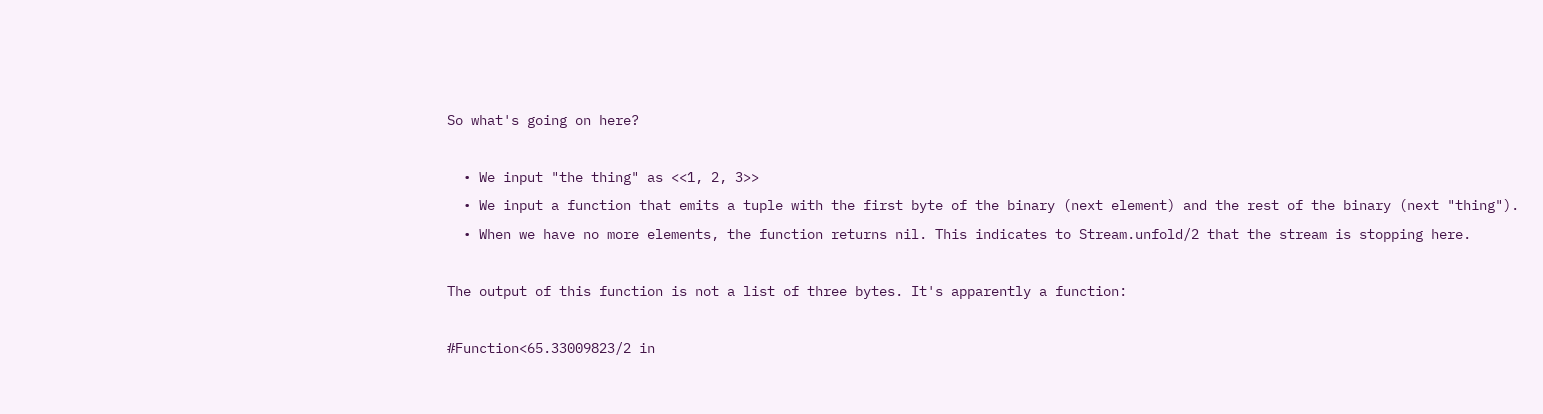So what's going on here?

  • We input "the thing" as <<1, 2, 3>>
  • We input a function that emits a tuple with the first byte of the binary (next element) and the rest of the binary (next "thing").
  • When we have no more elements, the function returns nil. This indicates to Stream.unfold/2 that the stream is stopping here.

The output of this function is not a list of three bytes. It's apparently a function:

#Function<65.33009823/2 in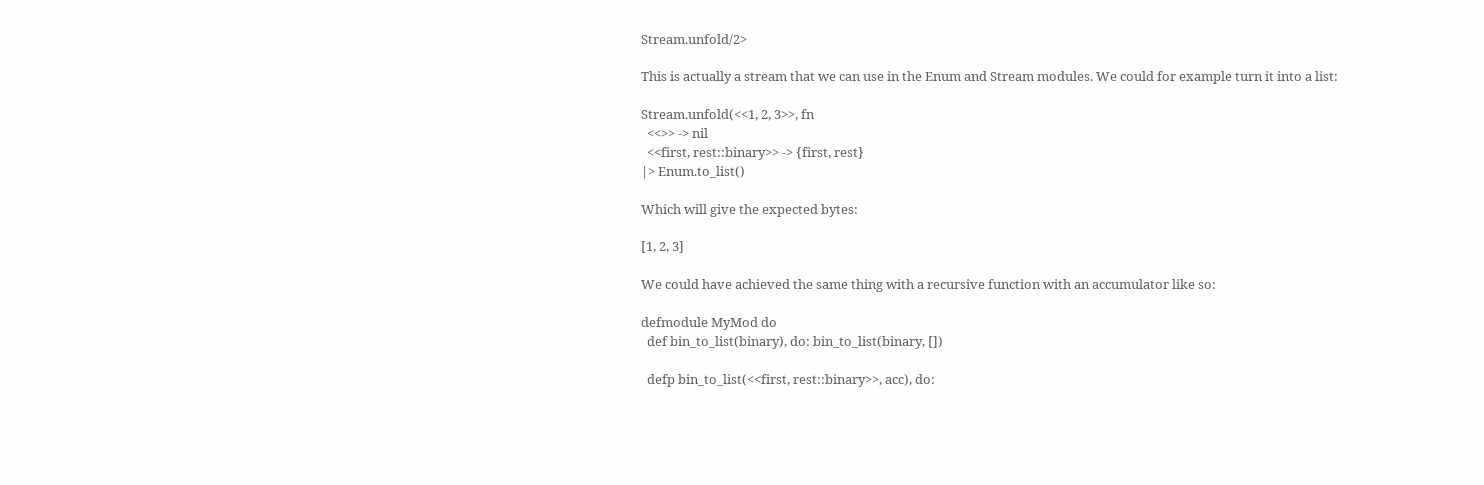Stream.unfold/2>

This is actually a stream that we can use in the Enum and Stream modules. We could for example turn it into a list:

Stream.unfold(<<1, 2, 3>>, fn
  <<>> -> nil
  <<first, rest::binary>> -> {first, rest}
|> Enum.to_list()

Which will give the expected bytes:

[1, 2, 3]

We could have achieved the same thing with a recursive function with an accumulator like so:

defmodule MyMod do
  def bin_to_list(binary), do: bin_to_list(binary, [])

  defp bin_to_list(<<first, rest::binary>>, acc), do: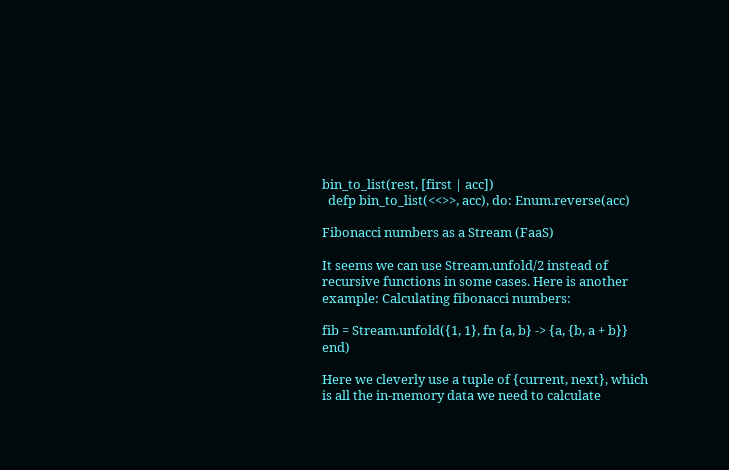bin_to_list(rest, [first | acc])
  defp bin_to_list(<<>>, acc), do: Enum.reverse(acc)

Fibonacci numbers as a Stream (FaaS)

It seems we can use Stream.unfold/2 instead of recursive functions in some cases. Here is another example: Calculating fibonacci numbers:

fib = Stream.unfold({1, 1}, fn {a, b} -> {a, {b, a + b}} end)

Here we cleverly use a tuple of {current, next}, which is all the in-memory data we need to calculate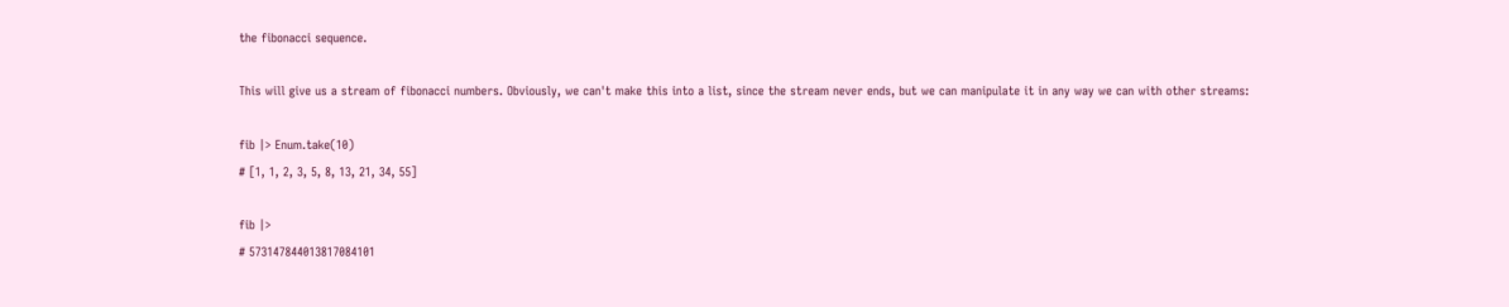the fibonacci sequence.

This will give us a stream of fibonacci numbers. Obviously, we can't make this into a list, since the stream never ends, but we can manipulate it in any way we can with other streams:

fib |> Enum.take(10)
# [1, 1, 2, 3, 5, 8, 13, 21, 34, 55]

fib |>
# 573147844013817084101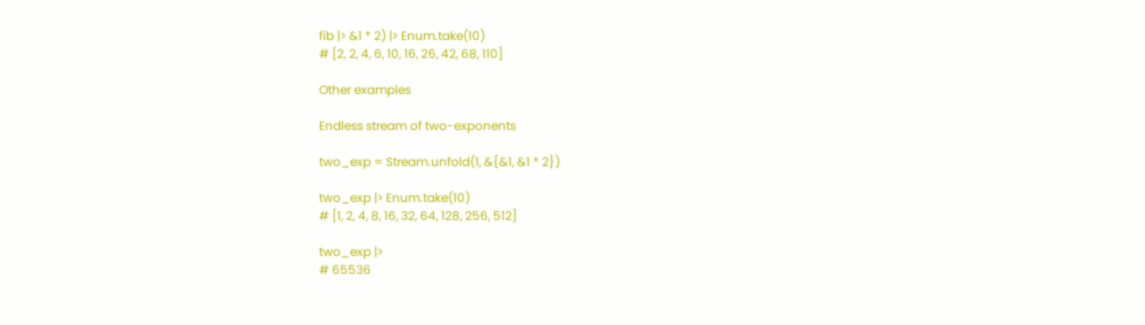fib |> &1 * 2) |> Enum.take(10)
# [2, 2, 4, 6, 10, 16, 26, 42, 68, 110]

Other examples

Endless stream of two-exponents

two_exp = Stream.unfold(1, &{&1, &1 * 2})

two_exp |> Enum.take(10)
# [1, 2, 4, 8, 16, 32, 64, 128, 256, 512]

two_exp |>
# 65536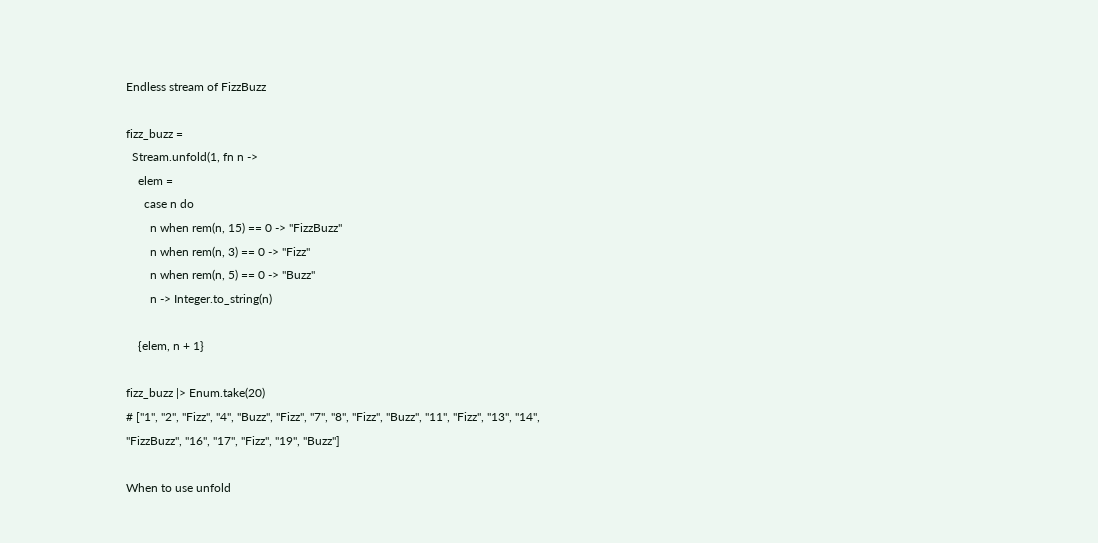Endless stream of FizzBuzz

fizz_buzz =
  Stream.unfold(1, fn n ->
    elem =
      case n do
        n when rem(n, 15) == 0 -> "FizzBuzz"
        n when rem(n, 3) == 0 -> "Fizz"
        n when rem(n, 5) == 0 -> "Buzz"
        n -> Integer.to_string(n)

    {elem, n + 1}

fizz_buzz |> Enum.take(20)
# ["1", "2", "Fizz", "4", "Buzz", "Fizz", "7", "8", "Fizz", "Buzz", "11", "Fizz", "13", "14", "FizzBuzz", "16", "17", "Fizz", "19", "Buzz"]

When to use unfold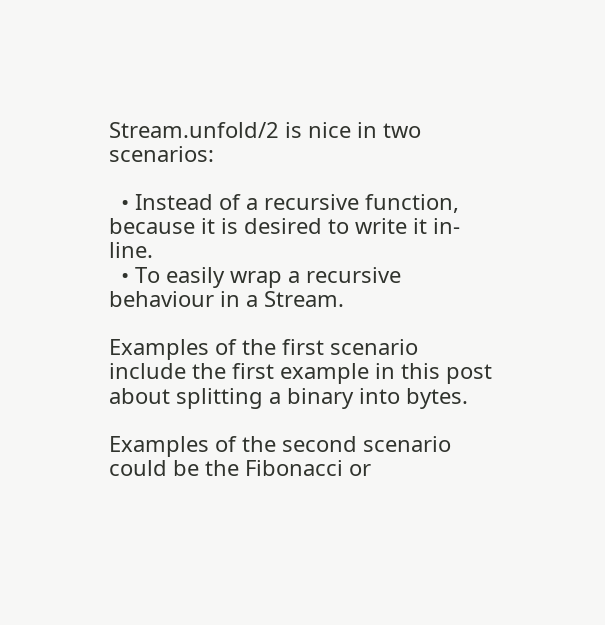Stream.unfold/2 is nice in two scenarios:

  • Instead of a recursive function, because it is desired to write it in-line.
  • To easily wrap a recursive behaviour in a Stream.

Examples of the first scenario include the first example in this post about splitting a binary into bytes.

Examples of the second scenario could be the Fibonacci or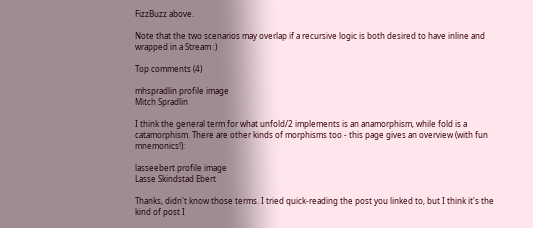FizzBuzz above.

Note that the two scenarios may overlap if a recursive logic is both desired to have inline and wrapped in a Stream :)

Top comments (4)

mhspradlin profile image
Mitch Spradlin

I think the general term for what unfold/2 implements is an anamorphism, while fold is a catamorphism. There are other kinds of morphisms too - this page gives an overview (with fun mnemonics!):

lasseebert profile image
Lasse Skindstad Ebert

Thanks, didn't know those terms. I tried quick-reading the post you linked to, but I think it's the kind of post I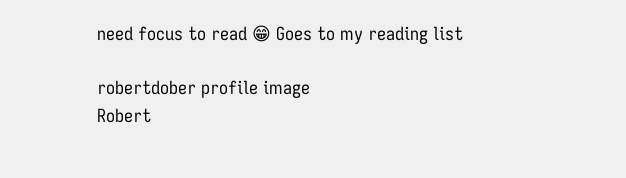need focus to read 😁 Goes to my reading list

robertdober profile image
Robert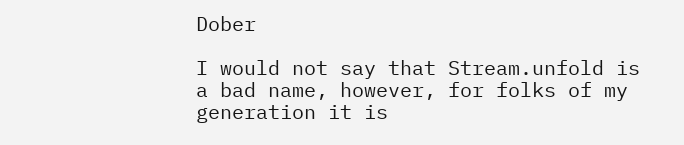Dober

I would not say that Stream.unfold is a bad name, however, for folks of my generation it is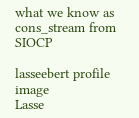what we know as cons_stream from SIOCP

lasseebert profile image
Lasse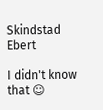Skindstad Ebert

I didn't know that ☺